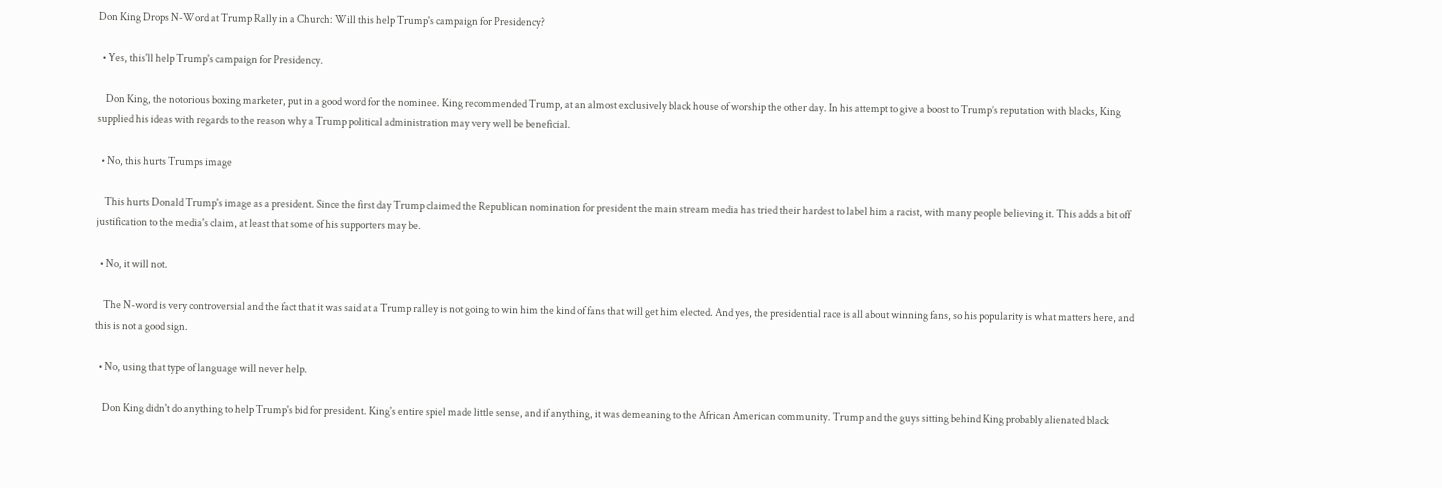Don King Drops N-Word at Trump Rally in a Church: Will this help Trump's campaign for Presidency?

  • Yes, this'll help Trump's campaign for Presidency.

    Don King, the notorious boxing marketer, put in a good word for the nominee. King recommended Trump, at an almost exclusively black house of worship the other day. In his attempt to give a boost to Trump’s reputation with blacks, King supplied his ideas with regards to the reason why a Trump political administration may very well be beneficial.

  • No, this hurts Trumps image

    This hurts Donald Trump's image as a president. Since the first day Trump claimed the Republican nomination for president the main stream media has tried their hardest to label him a racist, with many people believing it. This adds a bit off justification to the media's claim, at least that some of his supporters may be.

  • No, it will not.

    The N-word is very controversial and the fact that it was said at a Trump ralley is not going to win him the kind of fans that will get him elected. And yes, the presidential race is all about winning fans, so his popularity is what matters here, and this is not a good sign.

  • No, using that type of language will never help.

    Don King didn't do anything to help Trump's bid for president. King's entire spiel made little sense, and if anything, it was demeaning to the African American community. Trump and the guys sitting behind King probably alienated black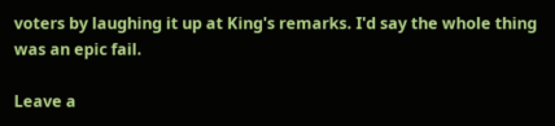voters by laughing it up at King's remarks. I'd say the whole thing was an epic fail.

Leave a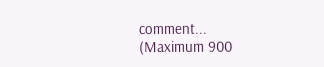comment...
(Maximum 900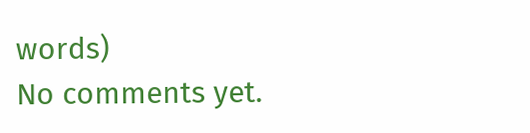words)
No comments yet.